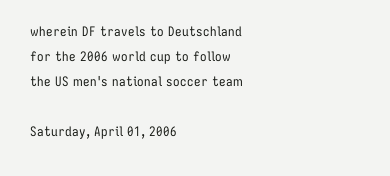wherein DF travels to Deutschland for the 2006 world cup to follow the US men's national soccer team

Saturday, April 01, 2006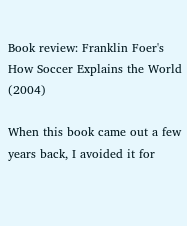Book review: Franklin Foer's How Soccer Explains the World (2004)

When this book came out a few years back, I avoided it for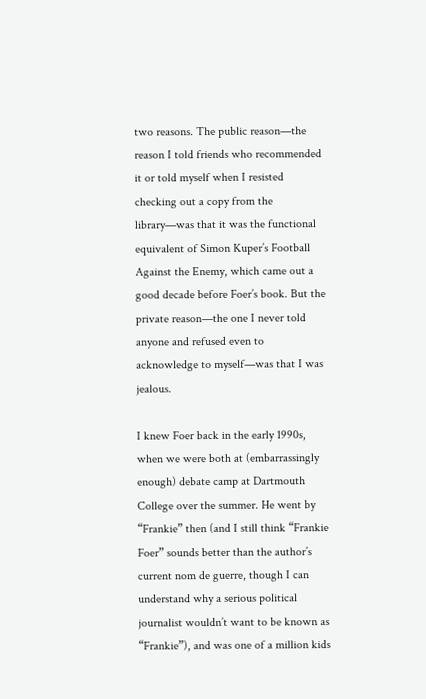two reasons. The public reason—the reason I told friends who recommended it or told myself when I resisted checking out a copy from the library—was that it was the functional equivalent of Simon Kuper’s Football Against the Enemy, which came out a good decade before Foer’s book. But the private reason—the one I never told anyone and refused even to acknowledge to myself—was that I was jealous.

I knew Foer back in the early 1990s, when we were both at (embarrassingly enough) debate camp at Dartmouth College over the summer. He went by “Frankie” then (and I still think “Frankie Foer” sounds better than the author’s current nom de guerre, though I can understand why a serious political journalist wouldn’t want to be known as “Frankie”), and was one of a million kids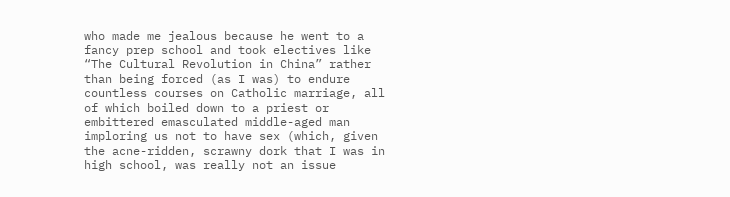who made me jealous because he went to a fancy prep school and took electives like “The Cultural Revolution in China” rather than being forced (as I was) to endure countless courses on Catholic marriage, all of which boiled down to a priest or embittered emasculated middle-aged man imploring us not to have sex (which, given the acne-ridden, scrawny dork that I was in high school, was really not an issue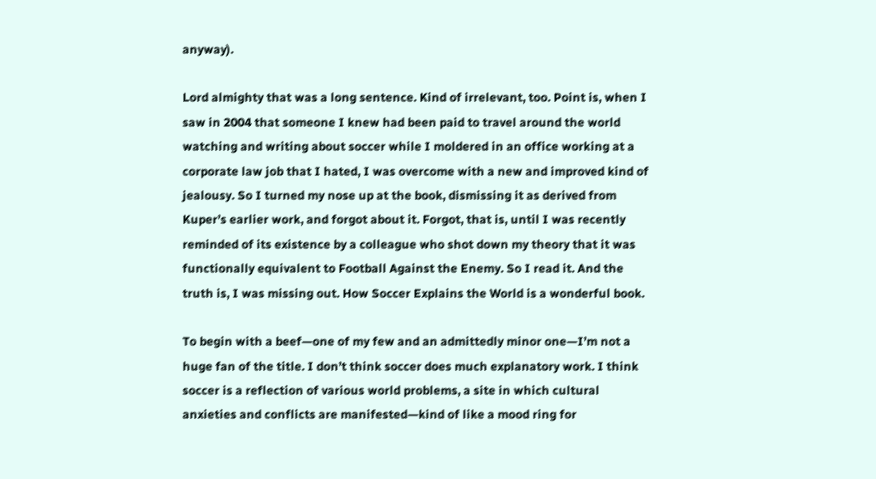anyway).

Lord almighty that was a long sentence. Kind of irrelevant, too. Point is, when I saw in 2004 that someone I knew had been paid to travel around the world watching and writing about soccer while I moldered in an office working at a corporate law job that I hated, I was overcome with a new and improved kind of jealousy. So I turned my nose up at the book, dismissing it as derived from Kuper’s earlier work, and forgot about it. Forgot, that is, until I was recently reminded of its existence by a colleague who shot down my theory that it was functionally equivalent to Football Against the Enemy. So I read it. And the truth is, I was missing out. How Soccer Explains the World is a wonderful book.

To begin with a beef—one of my few and an admittedly minor one—I’m not a huge fan of the title. I don’t think soccer does much explanatory work. I think soccer is a reflection of various world problems, a site in which cultural anxieties and conflicts are manifested—kind of like a mood ring for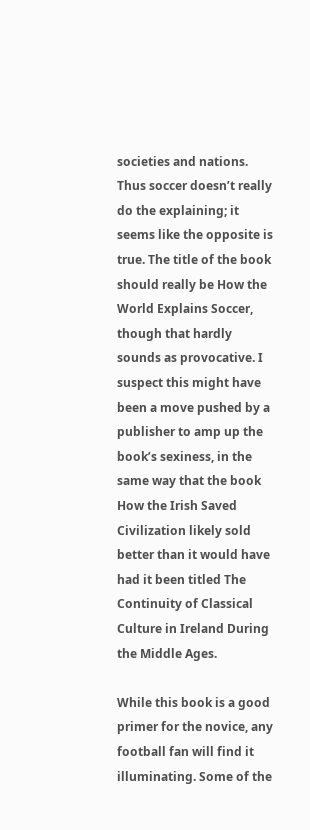societies and nations. Thus soccer doesn’t really do the explaining; it seems like the opposite is true. The title of the book should really be How the World Explains Soccer, though that hardly sounds as provocative. I suspect this might have been a move pushed by a publisher to amp up the book’s sexiness, in the same way that the book How the Irish Saved Civilization likely sold better than it would have had it been titled The Continuity of Classical Culture in Ireland During the Middle Ages.

While this book is a good primer for the novice, any football fan will find it illuminating. Some of the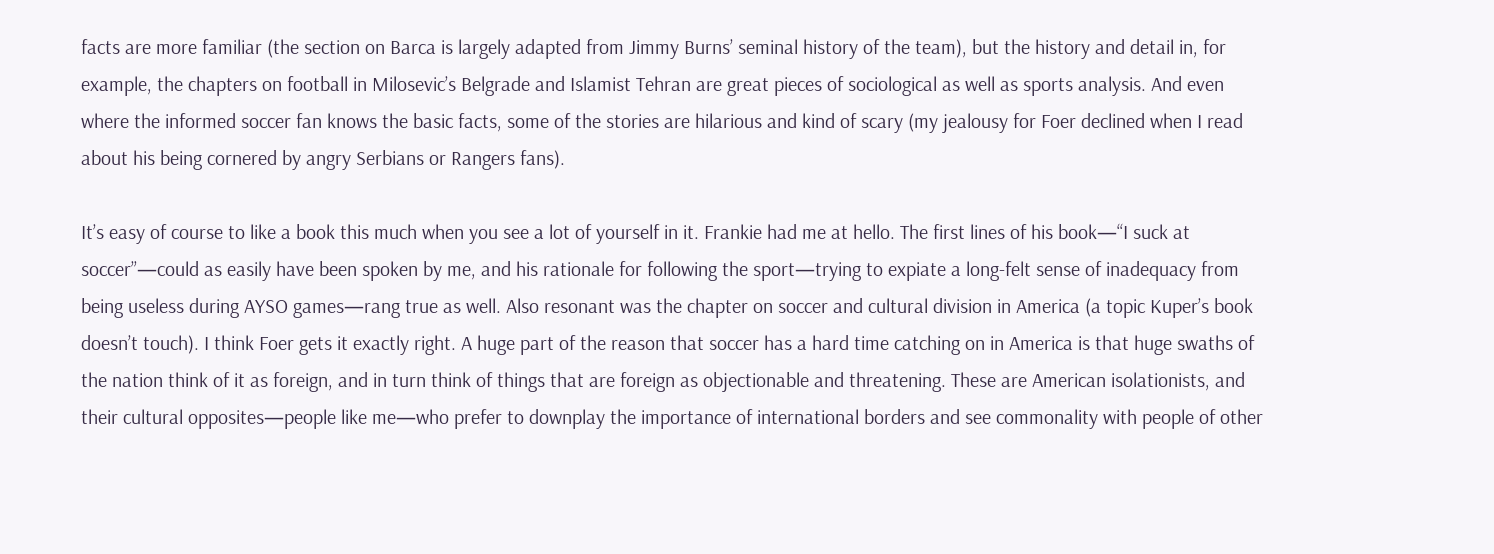facts are more familiar (the section on Barca is largely adapted from Jimmy Burns’ seminal history of the team), but the history and detail in, for example, the chapters on football in Milosevic’s Belgrade and Islamist Tehran are great pieces of sociological as well as sports analysis. And even where the informed soccer fan knows the basic facts, some of the stories are hilarious and kind of scary (my jealousy for Foer declined when I read about his being cornered by angry Serbians or Rangers fans).

It’s easy of course to like a book this much when you see a lot of yourself in it. Frankie had me at hello. The first lines of his book—“I suck at soccer”—could as easily have been spoken by me, and his rationale for following the sport—trying to expiate a long-felt sense of inadequacy from being useless during AYSO games—rang true as well. Also resonant was the chapter on soccer and cultural division in America (a topic Kuper’s book doesn’t touch). I think Foer gets it exactly right. A huge part of the reason that soccer has a hard time catching on in America is that huge swaths of the nation think of it as foreign, and in turn think of things that are foreign as objectionable and threatening. These are American isolationists, and their cultural opposites—people like me—who prefer to downplay the importance of international borders and see commonality with people of other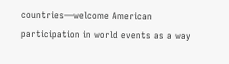countries—welcome American participation in world events as a way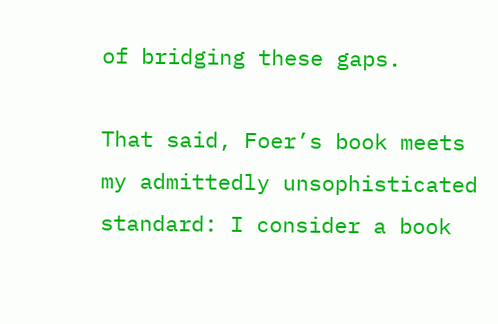of bridging these gaps.

That said, Foer’s book meets my admittedly unsophisticated standard: I consider a book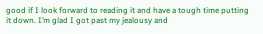good if I look forward to reading it and have a tough time putting it down. I’m glad I got past my jealousy and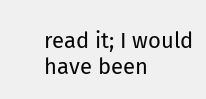read it; I would have been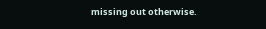missing out otherwise.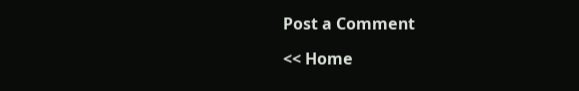Post a Comment

<< Home